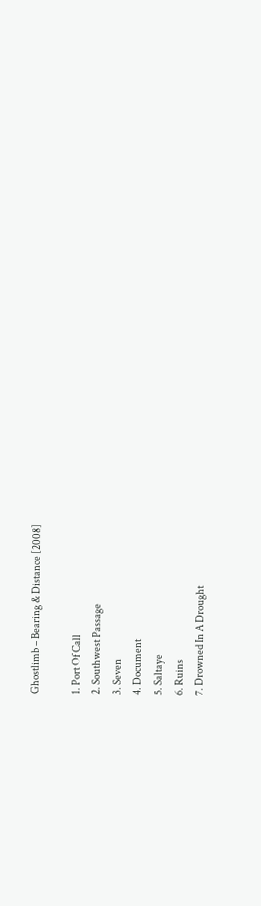Ghostlimb – Bearing & Distance [2008]

1. Port Of Call
2. Southwest Passage
3. Seven
4. Document
5. Saltaye
6. Ruins
7. Drowned In A Drought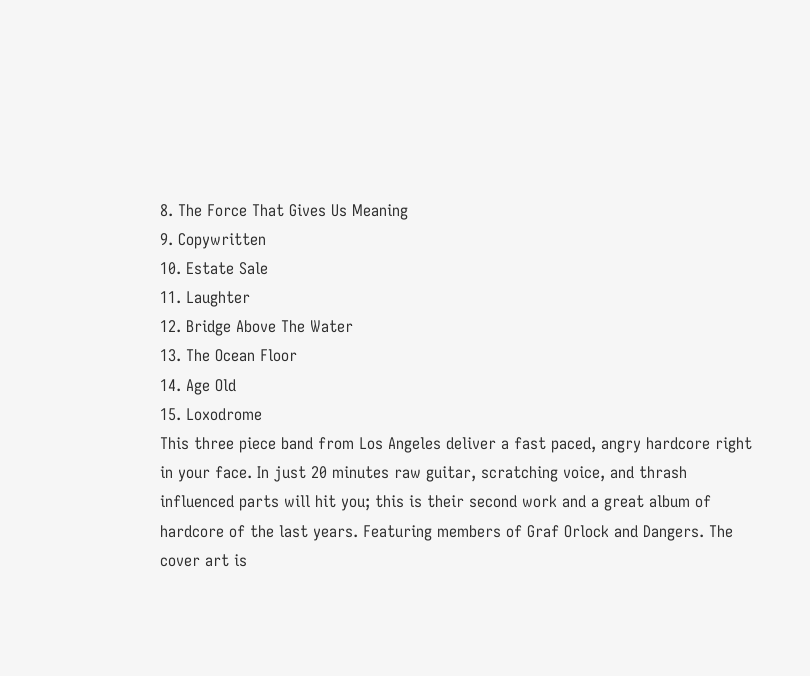8. The Force That Gives Us Meaning
9. Copywritten
10. Estate Sale
11. Laughter
12. Bridge Above The Water
13. The Ocean Floor
14. Age Old
15. Loxodrome
This three piece band from Los Angeles deliver a fast paced, angry hardcore right in your face. In just 20 minutes raw guitar, scratching voice, and thrash influenced parts will hit you; this is their second work and a great album of hardcore of the last years. Featuring members of Graf Orlock and Dangers. The cover art is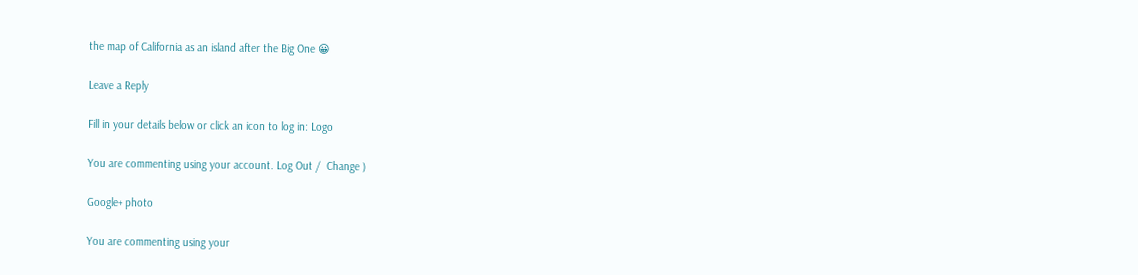the map of California as an island after the Big One 😀

Leave a Reply

Fill in your details below or click an icon to log in: Logo

You are commenting using your account. Log Out /  Change )

Google+ photo

You are commenting using your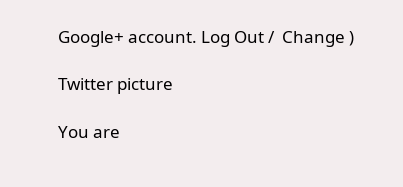Google+ account. Log Out /  Change )

Twitter picture

You are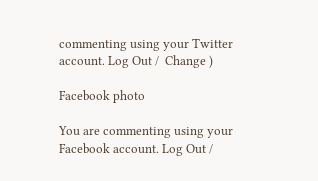commenting using your Twitter account. Log Out /  Change )

Facebook photo

You are commenting using your Facebook account. Log Out /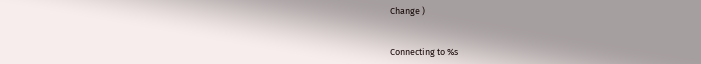Change )


Connecting to %s